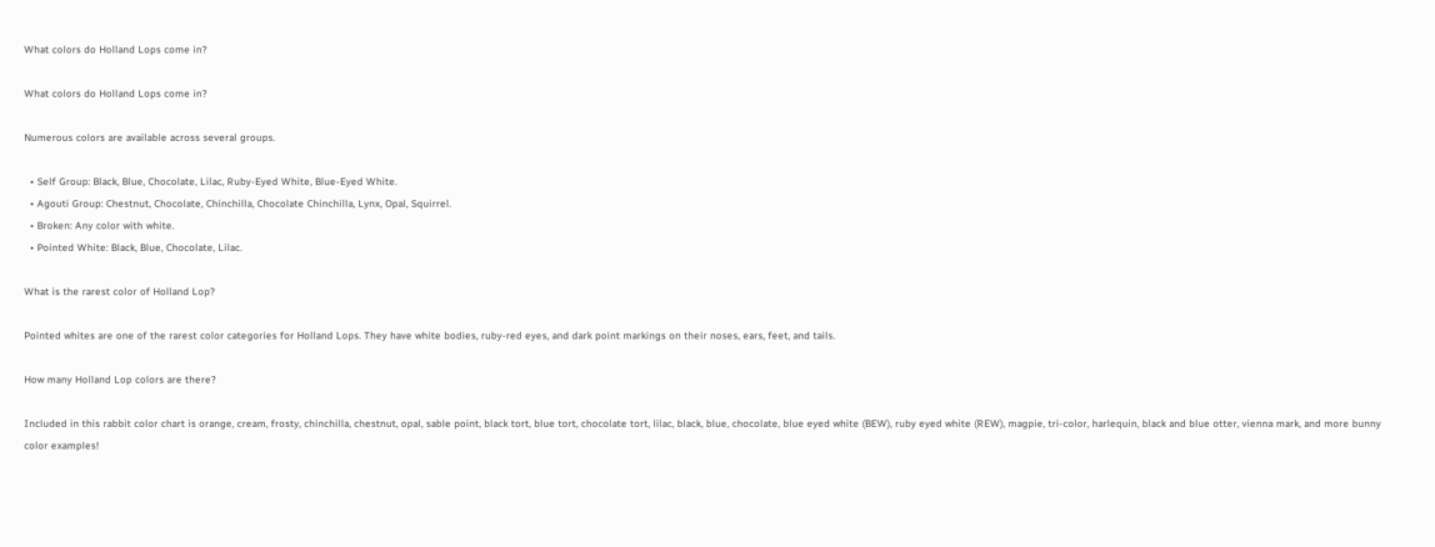What colors do Holland Lops come in?

What colors do Holland Lops come in?

Numerous colors are available across several groups.

  • Self Group: Black, Blue, Chocolate, Lilac, Ruby-Eyed White, Blue-Eyed White.
  • Agouti Group: Chestnut, Chocolate, Chinchilla, Chocolate Chinchilla, Lynx, Opal, Squirrel.
  • Broken: Any color with white.
  • Pointed White: Black, Blue, Chocolate, Lilac.

What is the rarest color of Holland Lop?

Pointed whites are one of the rarest color categories for Holland Lops. They have white bodies, ruby-red eyes, and dark point markings on their noses, ears, feet, and tails.

How many Holland Lop colors are there?

Included in this rabbit color chart is orange, cream, frosty, chinchilla, chestnut, opal, sable point, black tort, blue tort, chocolate tort, lilac, black, blue, chocolate, blue eyed white (BEW), ruby eyed white (REW), magpie, tri-color, harlequin, black and blue otter, vienna mark, and more bunny color examples!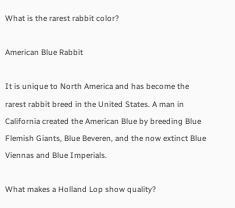What is the rarest rabbit color?

American Blue Rabbit

It is unique to North America and has become the rarest rabbit breed in the United States. A man in California created the American Blue by breeding Blue Flemish Giants, Blue Beveren, and the now extinct Blue Viennas and Blue Imperials.

What makes a Holland Lop show quality?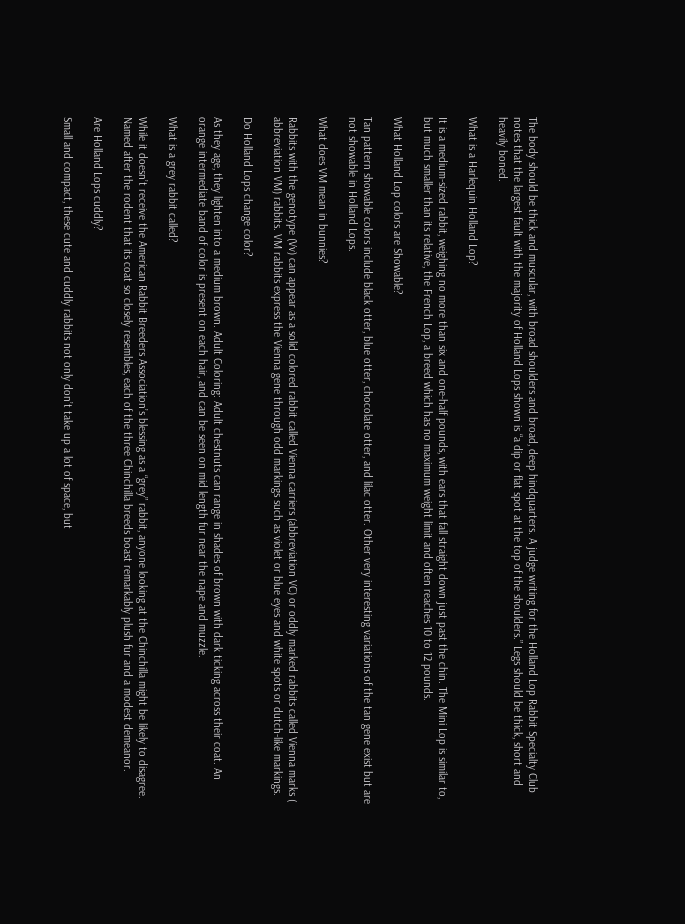The body should be thick and muscular, with broad shoulders and broad, deep hindquarters. A judge writing for the Holland Lop Rabbit Specialty Club notes that the largest fault with the majority of Holland Lops shown is “a dip or flat spot at the top of the shoulders.” Legs should be thick, short and heavily boned.

What is a Harlequin Holland Lop?

It is a medium-sized rabbit, weighing no more than six and one-half pounds, with ears that fall straight down just past the chin. The Mini Lop is similar to, but much smaller than its relative, the French Lop, a breed which has no maximum weight limit and often reaches 10 to 12 pounds.

What Holland Lop colors are Showable?

Tan pattern showable colors include black otter, blue otter, chocolate otter, and lilac otter. Other very interesting variations of the tan gene exist but are not showable in Holland Lops.

What does VM mean in bunnies?

Rabbits with the genotype (Vv) can appear as a solid colored rabbit called Vienna carriers (abbreviation VC) or oddly marked rabbits called Vienna marks ( abbreviation VM) rabbits. VM rabbits express the Vienna gene through odd markings such as violet or blue eyes and white spots or dutch-like markings.

Do Holland Lops change color?

As they age, they lighten into a medium brown. Adult Coloring: Adult chestnuts can range in shades of brown with dark ticking across their coat. An orange intermediate band of color is present on each hair, and can be seen on mid length fur near the nape and muzzle.

What is a grey rabbit called?

While it doesn’t receive the American Rabbit Breeders Association’s blessing as a “grey” rabbit, anyone looking at the Chinchilla might be likely to disagree. Named after the rodent that its coat so closely resembles, each of the three Chinchilla breeds boast remarkably plush fur and a modest demeanor.

Are Holland Lops cuddly?

Small and compact, these cute and cuddly rabbits not only don’t take up a lot of space, but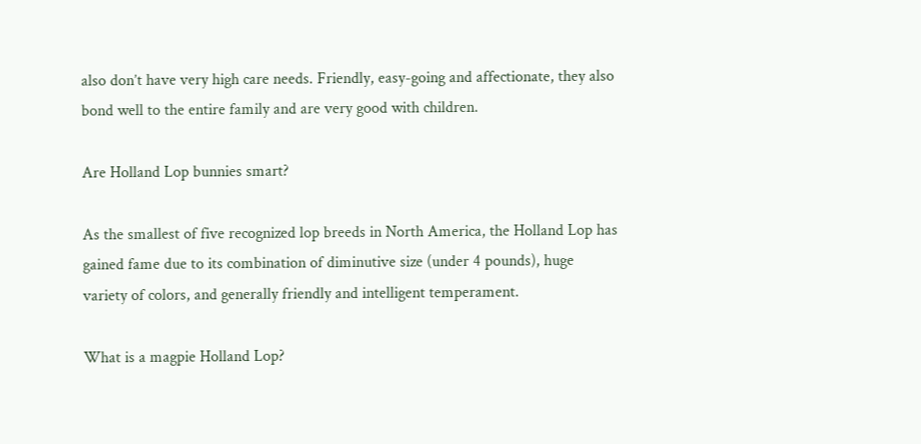also don’t have very high care needs. Friendly, easy-going and affectionate, they also bond well to the entire family and are very good with children.

Are Holland Lop bunnies smart?

As the smallest of five recognized lop breeds in North America, the Holland Lop has gained fame due to its combination of diminutive size (under 4 pounds), huge variety of colors, and generally friendly and intelligent temperament.

What is a magpie Holland Lop?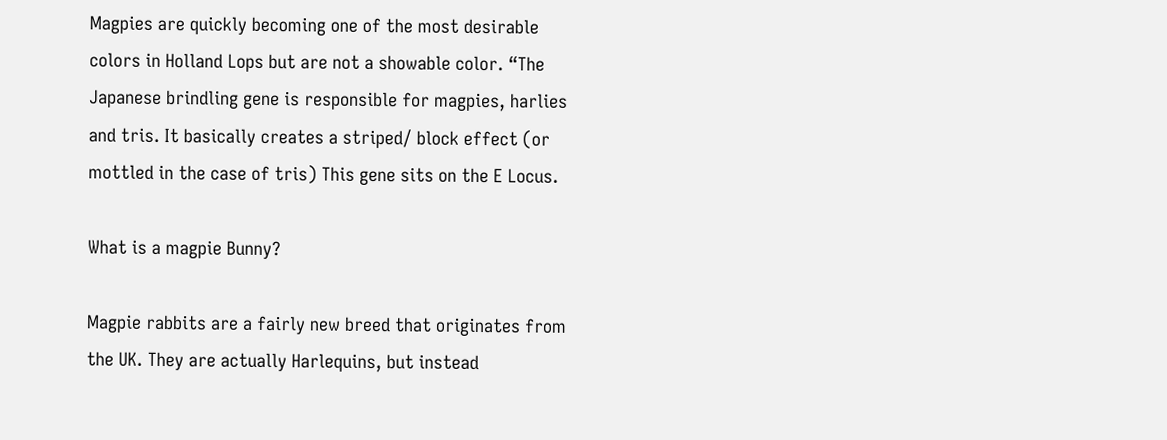Magpies are quickly becoming one of the most desirable colors in Holland Lops but are not a showable color. “The Japanese brindling gene is responsible for magpies, harlies and tris. It basically creates a striped/ block effect (or mottled in the case of tris) This gene sits on the E Locus.

What is a magpie Bunny?

Magpie rabbits are a fairly new breed that originates from the UK. They are actually Harlequins, but instead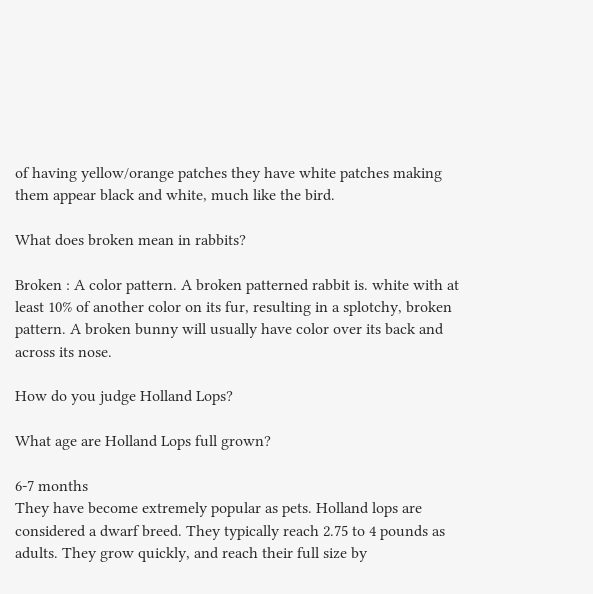of having yellow/orange patches they have white patches making them appear black and white, much like the bird.

What does broken mean in rabbits?

Broken : A color pattern. A broken patterned rabbit is. white with at least 10% of another color on its fur, resulting in a splotchy, broken pattern. A broken bunny will usually have color over its back and across its nose.

How do you judge Holland Lops?

What age are Holland Lops full grown?

6-7 months
They have become extremely popular as pets. Holland lops are considered a dwarf breed. They typically reach 2.75 to 4 pounds as adults. They grow quickly, and reach their full size by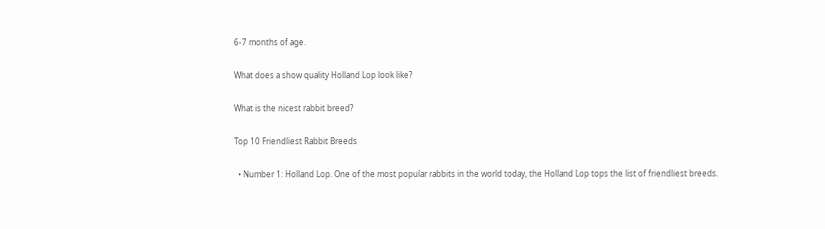6-7 months of age.

What does a show quality Holland Lop look like?

What is the nicest rabbit breed?

Top 10 Friendliest Rabbit Breeds

  • Number 1: Holland Lop. One of the most popular rabbits in the world today, the Holland Lop tops the list of friendliest breeds.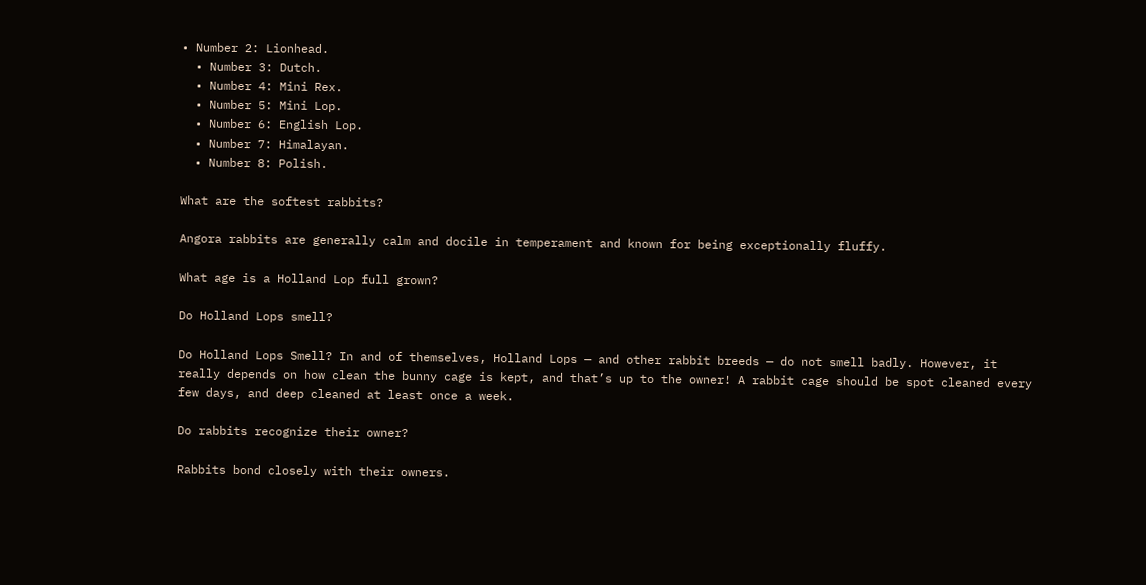• Number 2: Lionhead.
  • Number 3: Dutch.
  • Number 4: Mini Rex.
  • Number 5: Mini Lop.
  • Number 6: English Lop.
  • Number 7: Himalayan.
  • Number 8: Polish.

What are the softest rabbits?

Angora rabbits are generally calm and docile in temperament and known for being exceptionally fluffy.

What age is a Holland Lop full grown?

Do Holland Lops smell?

Do Holland Lops Smell? In and of themselves, Holland Lops — and other rabbit breeds — do not smell badly. However, it really depends on how clean the bunny cage is kept, and that’s up to the owner! A rabbit cage should be spot cleaned every few days, and deep cleaned at least once a week.

Do rabbits recognize their owner?

Rabbits bond closely with their owners.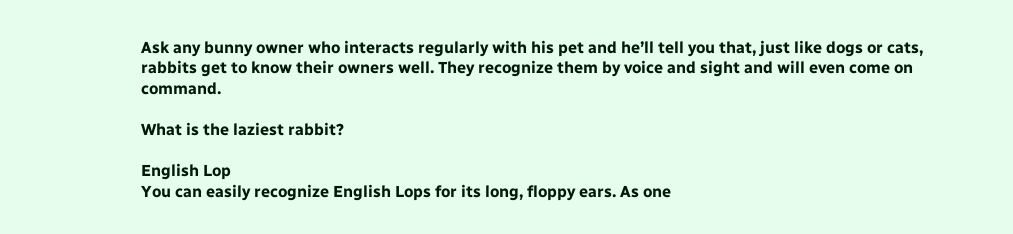Ask any bunny owner who interacts regularly with his pet and he’ll tell you that, just like dogs or cats, rabbits get to know their owners well. They recognize them by voice and sight and will even come on command.

What is the laziest rabbit?

English Lop
You can easily recognize English Lops for its long, floppy ears. As one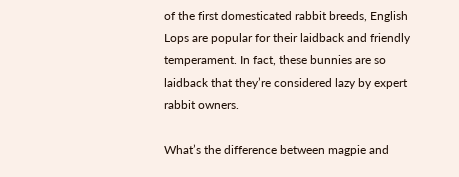of the first domesticated rabbit breeds, English Lops are popular for their laidback and friendly temperament. In fact, these bunnies are so laidback that they’re considered lazy by expert rabbit owners.

What’s the difference between magpie and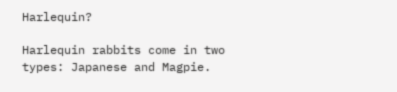Harlequin?

Harlequin rabbits come in two types: Japanese and Magpie.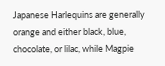Japanese Harlequins are generally orange and either black, blue, chocolate, or lilac, while Magpie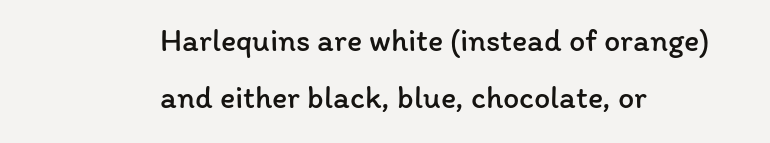Harlequins are white (instead of orange) and either black, blue, chocolate, or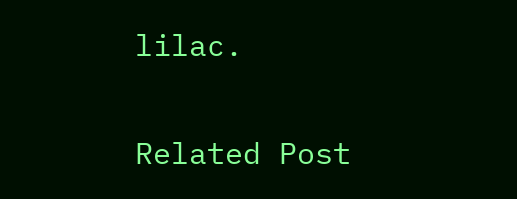lilac.

Related Post